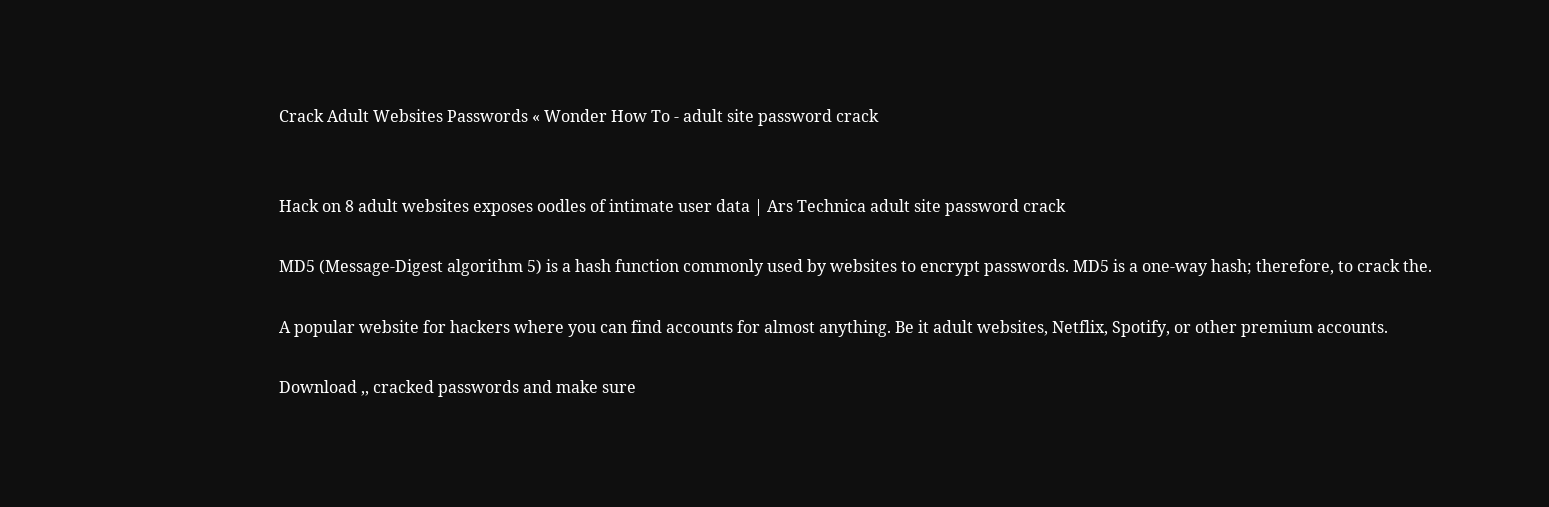Crack Adult Websites Passwords « Wonder How To - adult site password crack


Hack on 8 adult websites exposes oodles of intimate user data | Ars Technica adult site password crack

MD5 (Message-Digest algorithm 5) is a hash function commonly used by websites to encrypt passwords. MD5 is a one-way hash; therefore, to crack the.

A popular website for hackers where you can find accounts for almost anything. Be it adult websites, Netflix, Spotify, or other premium accounts.

Download ,, cracked passwords and make sure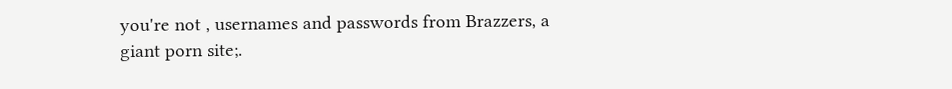you're not , usernames and passwords from Brazzers, a giant porn site;.